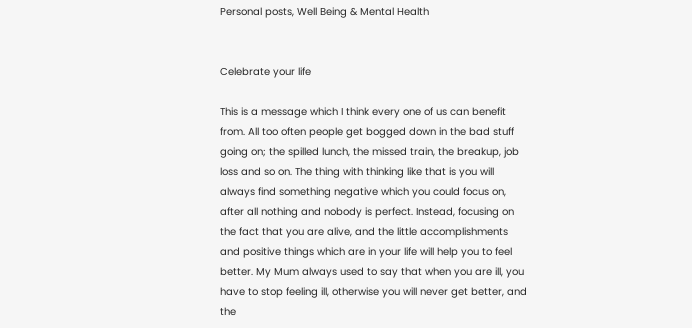Personal posts, Well Being & Mental Health


Celebrate your life

This is a message which I think every one of us can benefit from. All too often people get bogged down in the bad stuff going on; the spilled lunch, the missed train, the breakup, job loss and so on. The thing with thinking like that is you will always find something negative which you could focus on, after all nothing and nobody is perfect. Instead, focusing on the fact that you are alive, and the little accomplishments and positive things which are in your life will help you to feel better. My Mum always used to say that when you are ill, you have to stop feeling ill, otherwise you will never get better, and the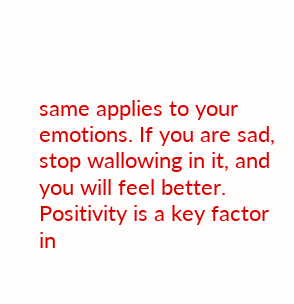same applies to your emotions. If you are sad, stop wallowing in it, and you will feel better. Positivity is a key factor in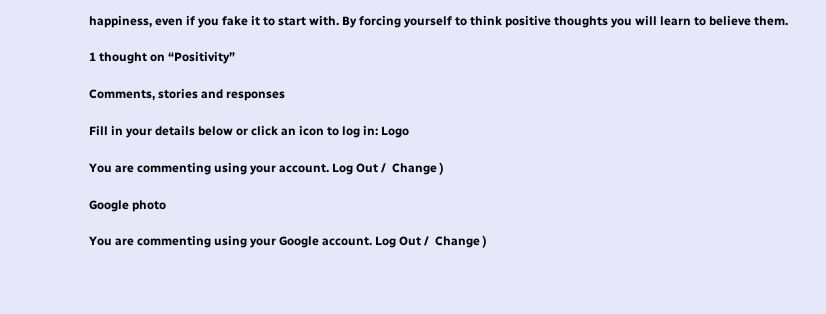happiness, even if you fake it to start with. By forcing yourself to think positive thoughts you will learn to believe them.

1 thought on “Positivity”

Comments, stories and responses

Fill in your details below or click an icon to log in: Logo

You are commenting using your account. Log Out /  Change )

Google photo

You are commenting using your Google account. Log Out /  Change )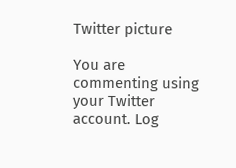Twitter picture

You are commenting using your Twitter account. Log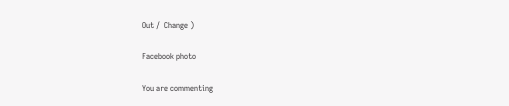Out /  Change )

Facebook photo

You are commenting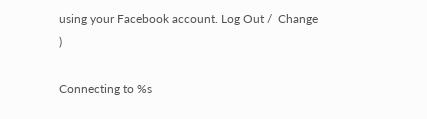using your Facebook account. Log Out /  Change )

Connecting to %s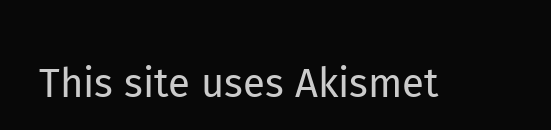This site uses Akismet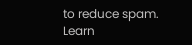to reduce spam. Learn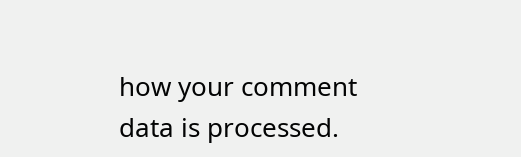how your comment data is processed.